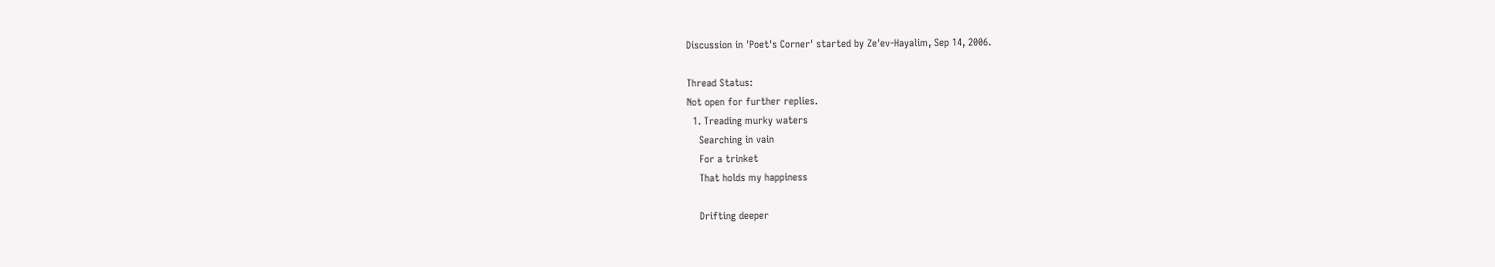Discussion in 'Poet's Corner' started by Ze'ev-Hayalim, Sep 14, 2006.

Thread Status:
Not open for further replies.
  1. Treading murky waters
    Searching in vain
    For a trinket
    That holds my happiness

    Drifting deeper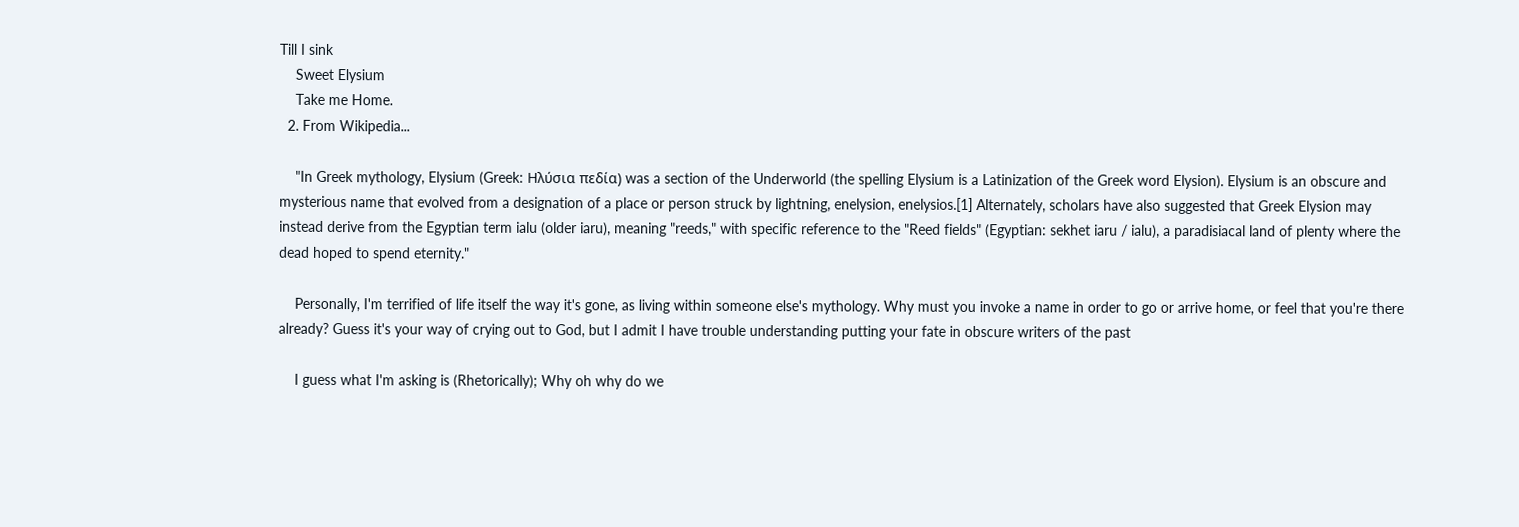Till I sink
    Sweet Elysium
    Take me Home.
  2. From Wikipedia...

    "In Greek mythology, Elysium (Greek: Ηλύσια πεδία) was a section of the Underworld (the spelling Elysium is a Latinization of the Greek word Elysion). Elysium is an obscure and mysterious name that evolved from a designation of a place or person struck by lightning, enelysion, enelysios.[1] Alternately, scholars have also suggested that Greek Elysion may instead derive from the Egyptian term ialu (older iaru), meaning "reeds," with specific reference to the "Reed fields" (Egyptian: sekhet iaru / ialu), a paradisiacal land of plenty where the dead hoped to spend eternity."

    Personally, I'm terrified of life itself the way it's gone, as living within someone else's mythology. Why must you invoke a name in order to go or arrive home, or feel that you're there already? Guess it's your way of crying out to God, but I admit I have trouble understanding putting your fate in obscure writers of the past

    I guess what I'm asking is (Rhetorically); Why oh why do we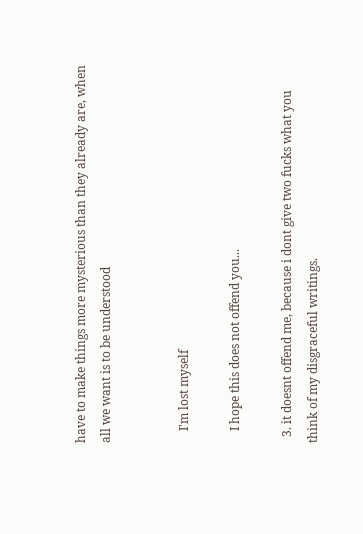have to make things more mysterious than they already are, when all we want is to be understood


    I'm lost myself

    I hope this does not offend you...

  3. it doesnt offend me, because i dont give two fucks what you think of my disgraceful writings.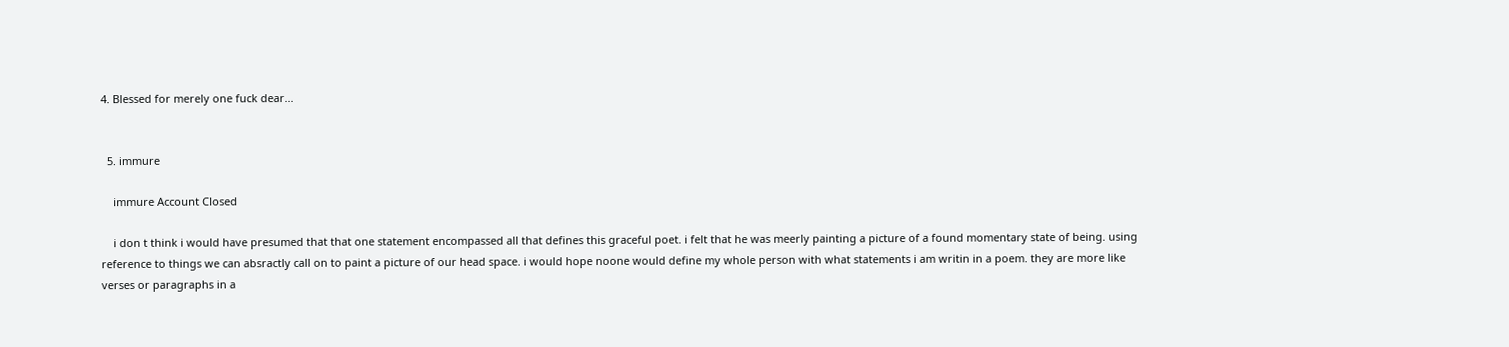4. Blessed for merely one fuck dear...


  5. immure

    immure Account Closed

    i don t think i would have presumed that that one statement encompassed all that defines this graceful poet. i felt that he was meerly painting a picture of a found momentary state of being. using reference to things we can absractly call on to paint a picture of our head space. i would hope noone would define my whole person with what statements i am writin in a poem. they are more like verses or paragraphs in a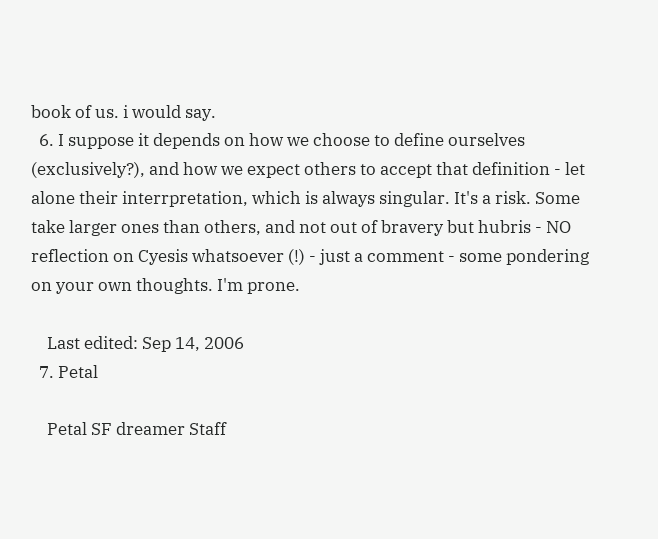book of us. i would say.
  6. I suppose it depends on how we choose to define ourselves (exclusively?), and how we expect others to accept that definition - let alone their interrpretation, which is always singular. It's a risk. Some take larger ones than others, and not out of bravery but hubris - NO reflection on Cyesis whatsoever (!) - just a comment - some pondering on your own thoughts. I'm prone.

    Last edited: Sep 14, 2006
  7. Petal

    Petal SF dreamer Staff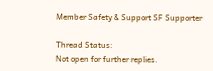Member Safety & Support SF Supporter

Thread Status:
Not open for further replies.